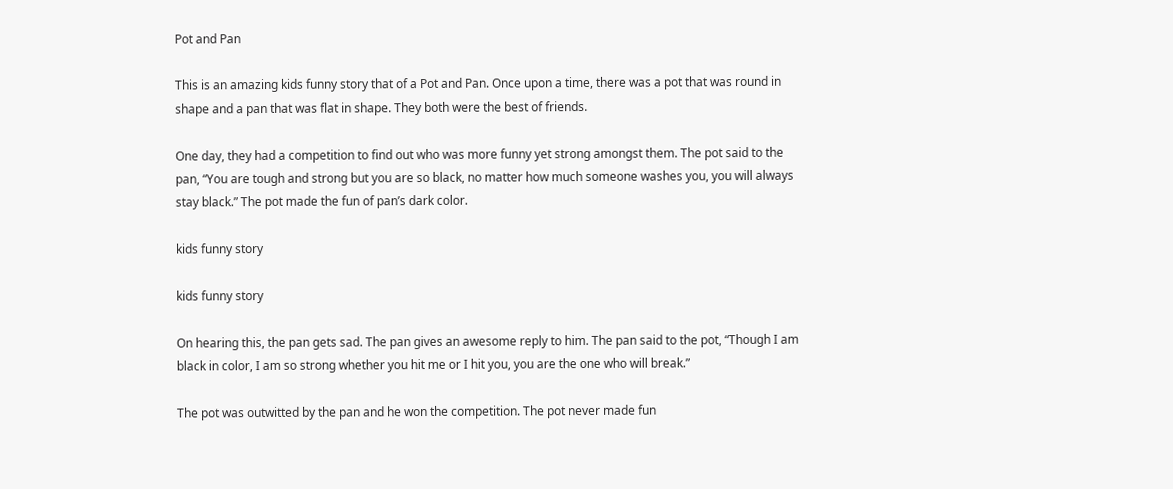Pot and Pan

This is an amazing kids funny story that of a Pot and Pan. Once upon a time, there was a pot that was round in shape and a pan that was flat in shape. They both were the best of friends.

One day, they had a competition to find out who was more funny yet strong amongst them. The pot said to the pan, “You are tough and strong but you are so black, no matter how much someone washes you, you will always stay black.” The pot made the fun of pan’s dark color.

kids funny story

kids funny story

On hearing this, the pan gets sad. The pan gives an awesome reply to him. The pan said to the pot, “Though I am black in color, I am so strong whether you hit me or I hit you, you are the one who will break.”

The pot was outwitted by the pan and he won the competition. The pot never made fun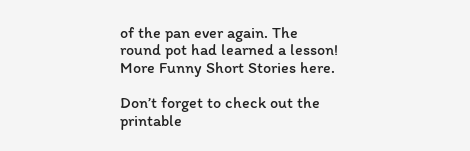of the pan ever again. The round pot had learned a lesson! More Funny Short Stories here.

Don’t forget to check out the printable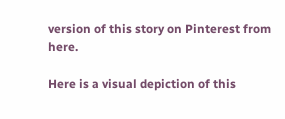version of this story on Pinterest from here.

Here is a visual depiction of this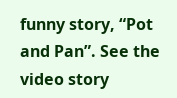funny story, “Pot and Pan”. See the video story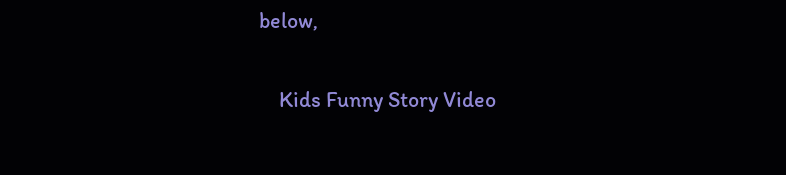below,

    Kids Funny Story Video